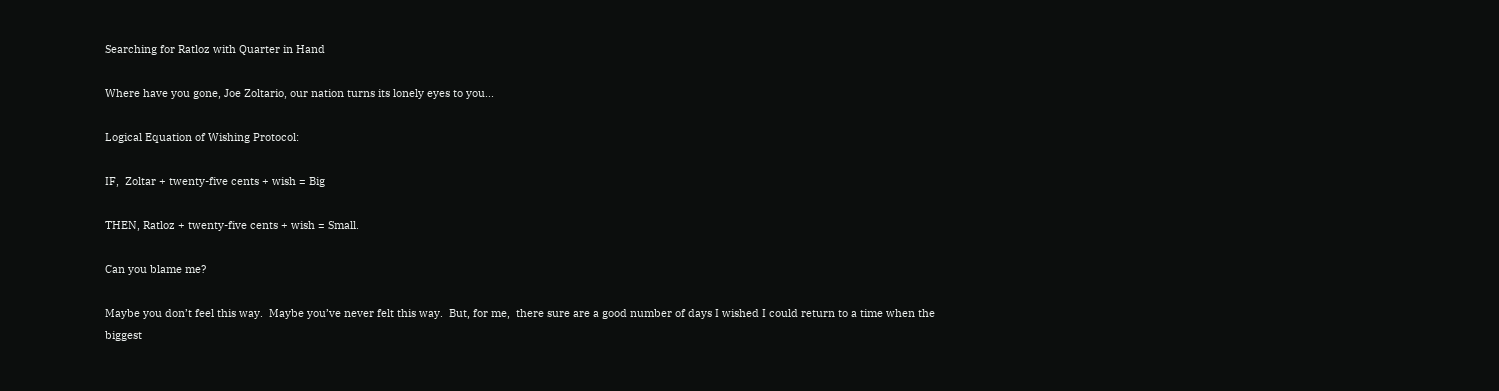Searching for Ratloz with Quarter in Hand

Where have you gone, Joe Zoltario, our nation turns its lonely eyes to you...

Logical Equation of Wishing Protocol:

IF,  Zoltar + twenty-five cents + wish = Big

THEN, Ratloz + twenty-five cents + wish = Small.

Can you blame me?

Maybe you don’t feel this way.  Maybe you’ve never felt this way.  But, for me,  there sure are a good number of days I wished I could return to a time when the biggest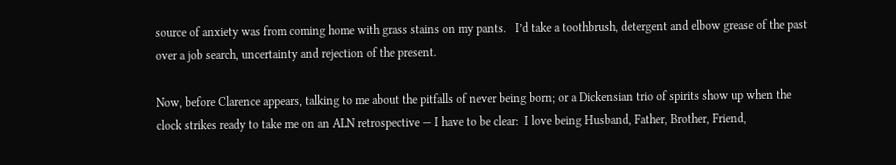source of anxiety was from coming home with grass stains on my pants.   I’d take a toothbrush, detergent and elbow grease of the past over a job search, uncertainty and rejection of the present.

Now, before Clarence appears, talking to me about the pitfalls of never being born; or a Dickensian trio of spirits show up when the clock strikes ready to take me on an ALN retrospective — I have to be clear:  I love being Husband, Father, Brother, Friend,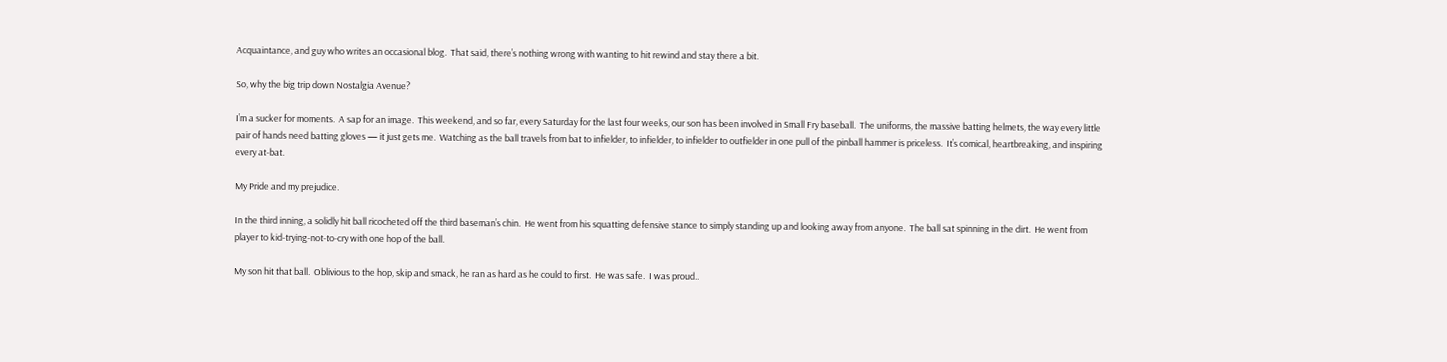Acquaintance, and guy who writes an occasional blog.  That said, there’s nothing wrong with wanting to hit rewind and stay there a bit.

So, why the big trip down Nostalgia Avenue?

I’m a sucker for moments.  A sap for an image.  This weekend, and so far, every Saturday for the last four weeks, our son has been involved in Small Fry baseball.  The uniforms, the massive batting helmets, the way every little pair of hands need batting gloves — it just gets me.  Watching as the ball travels from bat to infielder, to infielder, to infielder to outfielder in one pull of the pinball hammer is priceless.  It’s comical, heartbreaking, and inspiring every at-bat.

My Pride and my prejudice.

In the third inning, a solidly hit ball ricocheted off the third baseman’s chin.  He went from his squatting defensive stance to simply standing up and looking away from anyone.  The ball sat spinning in the dirt.  He went from player to kid-trying-not-to-cry with one hop of the ball.

My son hit that ball.  Oblivious to the hop, skip and smack, he ran as hard as he could to first.  He was safe.  I was proud..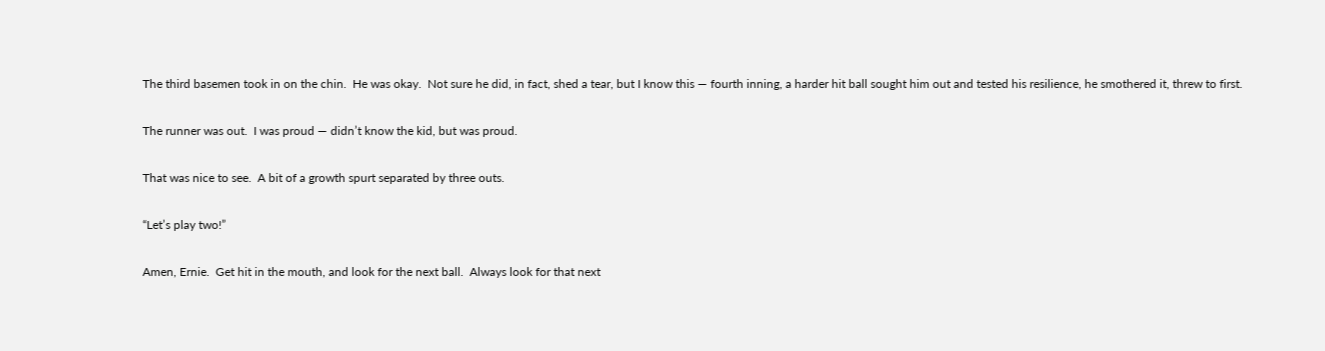The third basemen took in on the chin.  He was okay.  Not sure he did, in fact, shed a tear, but I know this — fourth inning, a harder hit ball sought him out and tested his resilience, he smothered it, threw to first.

The runner was out.  I was proud — didn’t know the kid, but was proud.

That was nice to see.  A bit of a growth spurt separated by three outs.

“Let’s play two!”

Amen, Ernie.  Get hit in the mouth, and look for the next ball.  Always look for that next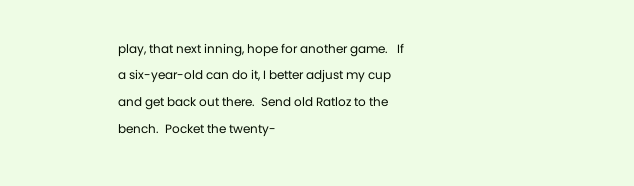play, that next inning, hope for another game.   If a six-year-old can do it, I better adjust my cup and get back out there.  Send old Ratloz to the bench.  Pocket the twenty-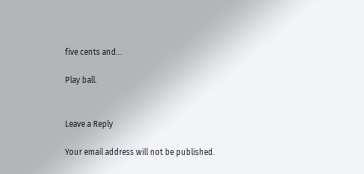five cents and…

Play ball.


Leave a Reply

Your email address will not be published.